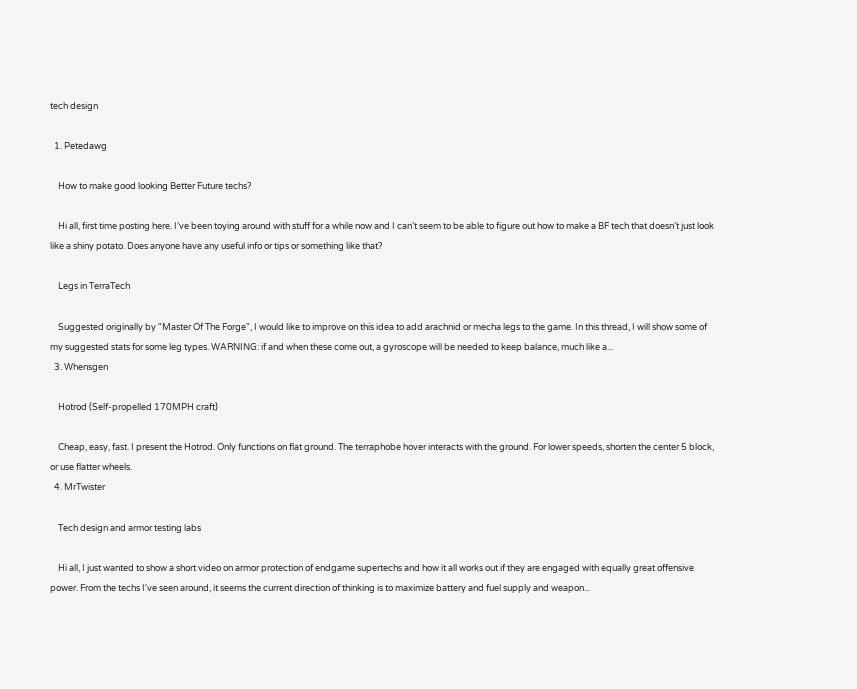tech design

  1. Petedawg

    How to make good looking Better Future techs?

    Hi all, first time posting here. I’ve been toying around with stuff for a while now and I can’t seem to be able to figure out how to make a BF tech that doesn’t just look like a shiny potato. Does anyone have any useful info or tips or something like that?

    Legs in TerraTech

    Suggested originally by "Master Of The Forge", I would like to improve on this idea to add arachnid or mecha legs to the game. In this thread, I will show some of my suggested stats for some leg types. WARNING: if and when these come out, a gyroscope will be needed to keep balance, much like a...
  3. Whensgen

    Hotrod (Self-propelled 170MPH craft)

    Cheap, easy, fast. I present the Hotrod. Only functions on flat ground. The terraphobe hover interacts with the ground. For lower speeds, shorten the center 5 block, or use flatter wheels.
  4. MrTwister

    Tech design and armor testing labs

    Hi all, I just wanted to show a short video on armor protection of endgame supertechs and how it all works out if they are engaged with equally great offensive power. From the techs I've seen around, it seems the current direction of thinking is to maximize battery and fuel supply and weapon...